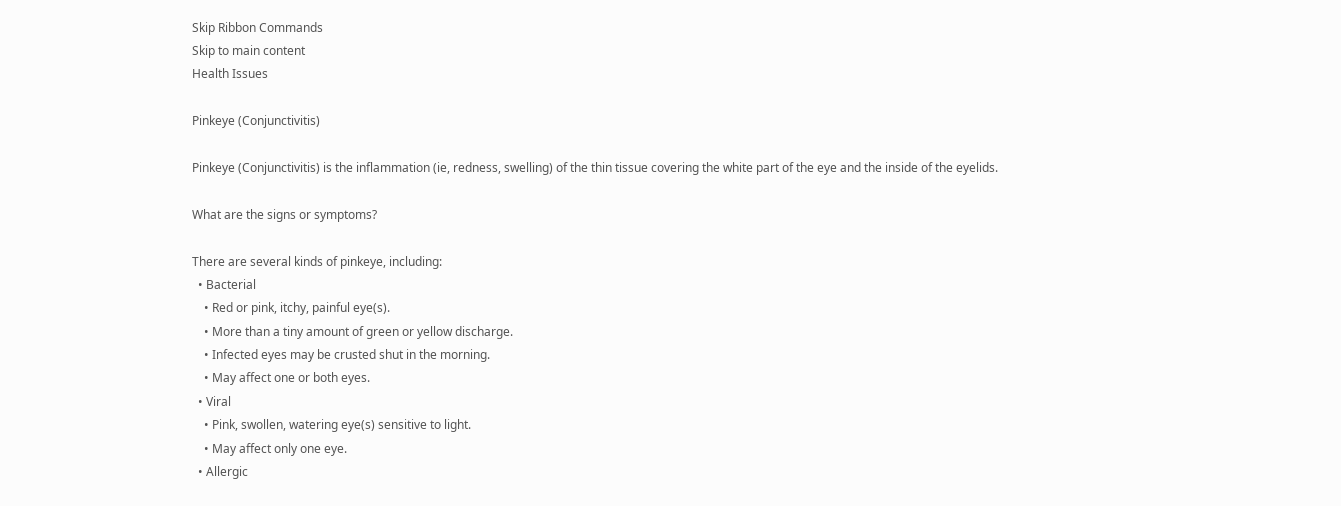Skip Ribbon Commands
Skip to main content
Health Issues

Pinkeye (Conjunctivitis)

Pinkeye (Conjunctivitis) is the inflammation (ie, redness, swelling) of the thin tissue covering the white part of the eye and the inside of the eyelids.

What are the signs or symptoms?

There are several kinds of pinkeye, including:
  • Bacterial
    • Red or pink, itchy, painful eye(s).
    • More than a tiny amount of green or yellow discharge.
    • Infected eyes may be crusted shut in the morning.
    • May affect one or both eyes.
  • Viral
    • Pink, swollen, watering eye(s) sensitive to light.
    • May affect only one eye.
  • Allergic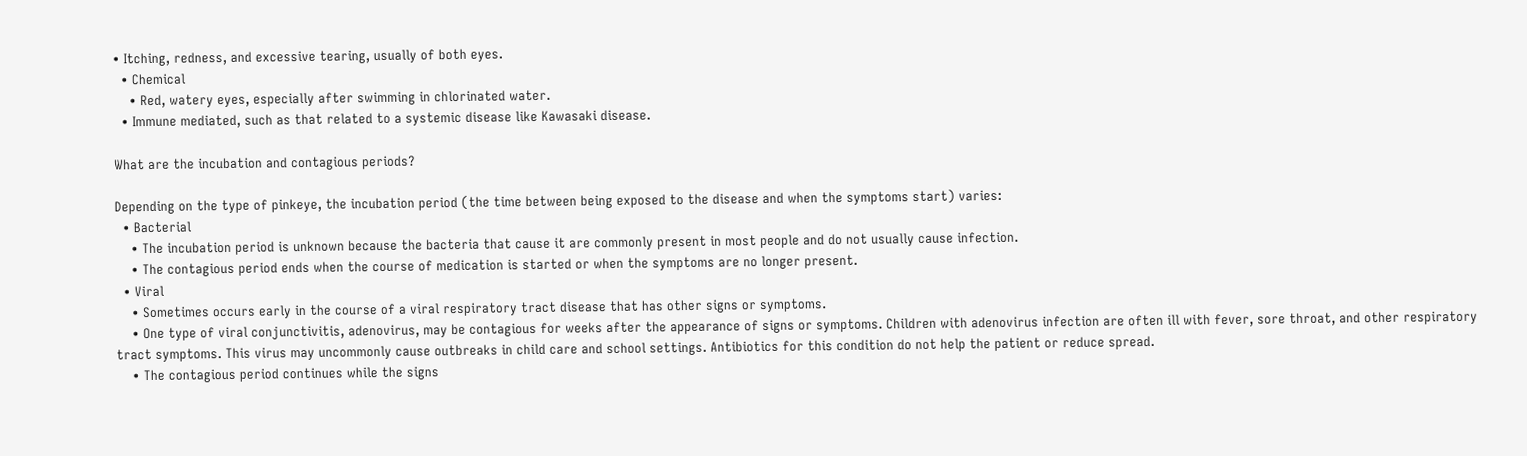• Itching, redness, and excessive tearing, usually of both eyes.
  • Chemical
    • Red, watery eyes, especially after swimming in chlorinated water.
  • Immune mediated, such as that related to a systemic disease like Kawasaki disease.

What are the incubation and contagious periods?

Depending on the type of pinkeye, the incubation period (the time between being exposed to the disease and when the symptoms start) varies:
  • Bacterial
    • The incubation period is unknown because the bacteria that cause it are commonly present in most people and do not usually cause infection.
    • The contagious period ends when the course of medication is started or when the symptoms are no longer present.
  • Viral
    • Sometimes occurs early in the course of a viral respiratory tract disease that has other signs or symptoms.
    • One type of viral conjunctivitis, adenovirus, may be contagious for weeks after the appearance of signs or symptoms. Children with adenovirus infection are often ill with fever, sore throat, and other respiratory tract symptoms. This virus may uncommonly cause outbreaks in child care and school settings. Antibiotics for this condition do not help the patient or reduce spread.
    • The contagious period continues while the signs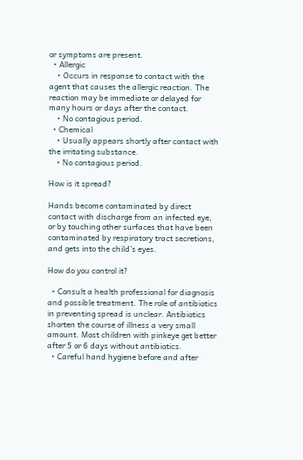or symptoms are present.
  • Allergic
    • Occurs in response to contact with the agent that causes the allergic reaction. The reaction may be immediate or delayed for many hours or days after the contact.
    • No contagious period.
  • Chemical
    • Usually appears shortly after contact with the irritating substance.
    • No contagious period.

How is it spread?

Hands become contaminated by direct contact with discharge from an infected eye, or by touching other surfaces that have been contaminated by respiratory tract secretions, and gets into the child’s eyes.

How do you control it?

  • Consult a health professional for diagnosis and possible treatment. The role of antibiotics in preventing spread is unclear. Antibiotics shorten the course of illness a very small amount. Most children with pinkeye get better after 5 or 6 days without antibiotics.
  • Careful hand hygiene before and after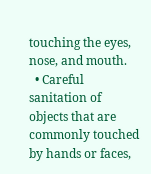touching the eyes, nose, and mouth.
  • Careful sanitation of objects that are commonly touched by hands or faces,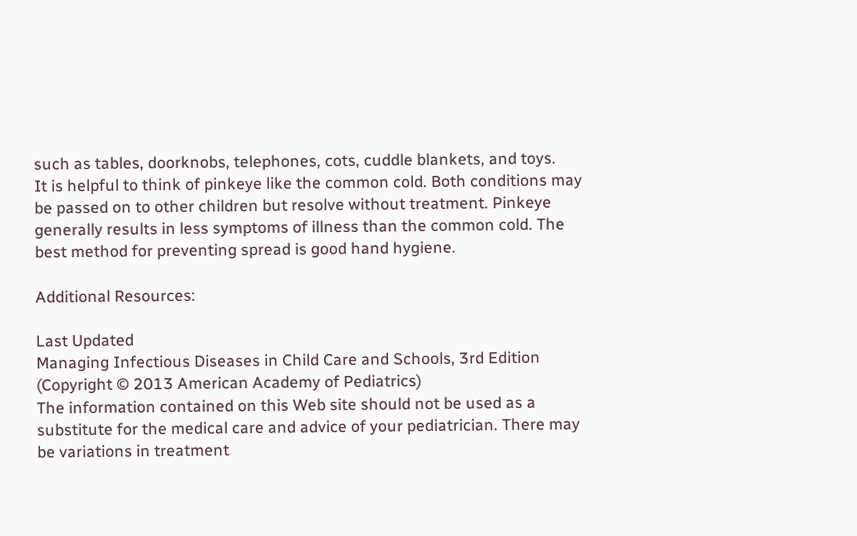such as tables, doorknobs, telephones, cots, cuddle blankets, and toys.
It is helpful to think of pinkeye like the common cold. Both conditions may be passed on to other children but resolve without treatment. Pinkeye generally results in less symptoms of illness than the common cold. The best method for preventing spread is good hand hygiene.

Additional Resources:

Last Updated
Managing Infectious Diseases in Child Care and Schools, 3rd Edition (Copyright © 2013 American Academy of Pediatrics)
The information contained on this Web site should not be used as a substitute for the medical care and advice of your pediatrician. There may be variations in treatment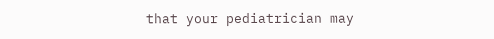that your pediatrician may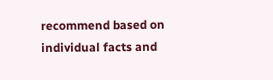recommend based on individual facts and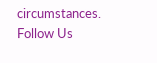circumstances.
Follow Us